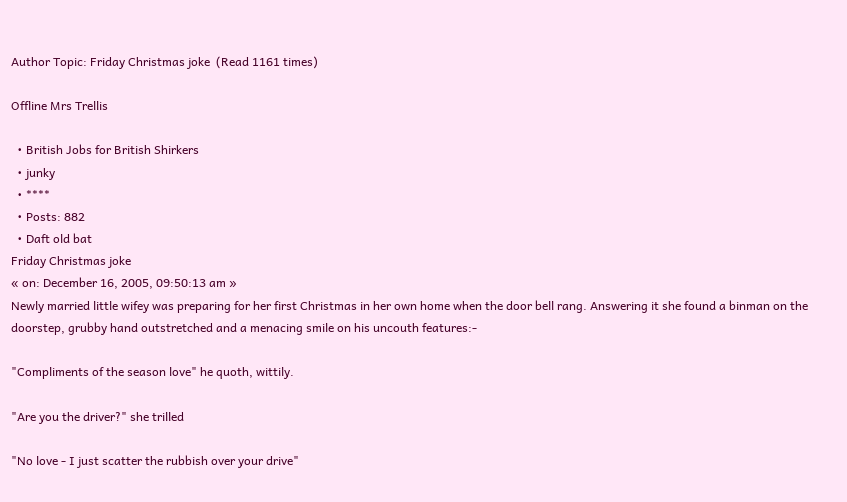Author Topic: Friday Christmas joke  (Read 1161 times)

Offline Mrs Trellis

  • British Jobs for British Shirkers
  • junky
  • ****
  • Posts: 882
  • Daft old bat
Friday Christmas joke
« on: December 16, 2005, 09:50:13 am »
Newly married little wifey was preparing for her first Christmas in her own home when the door bell rang. Answering it she found a binman on the doorstep, grubby hand outstretched and a menacing smile on his uncouth features:-

"Compliments of the season love" he quoth, wittily.

"Are you the driver?" she trilled

"No love - I just scatter the rubbish over your drive"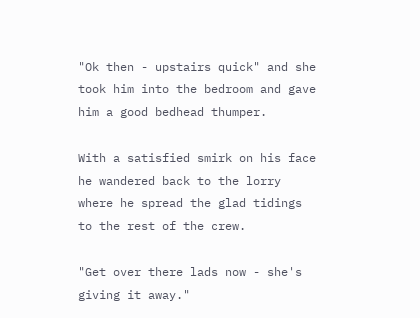"Ok then - upstairs quick" and she took him into the bedroom and gave him a good bedhead thumper.

With a satisfied smirk on his face he wandered back to the lorry where he spread the glad tidings to the rest of the crew.

"Get over there lads now - she's giving it away."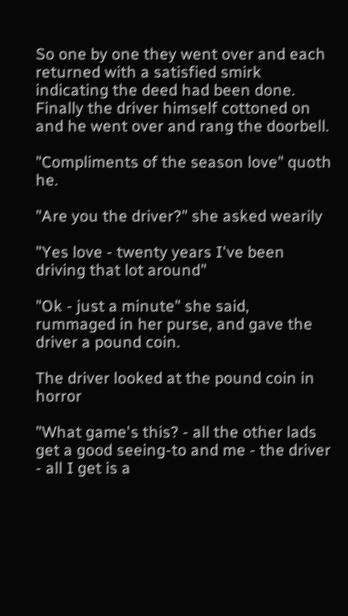So one by one they went over and each returned with a satisfied smirk indicating the deed had been done. Finally the driver himself cottoned on and he went over and rang the doorbell.

"Compliments of the season love" quoth he.

"Are you the driver?" she asked wearily

"Yes love - twenty years I've been driving that lot around"

"Ok - just a minute" she said, rummaged in her purse, and gave the driver a pound coin.

The driver looked at the pound coin in horror

"What game's this? - all the other lads get a good seeing-to and me - the driver - all I get is a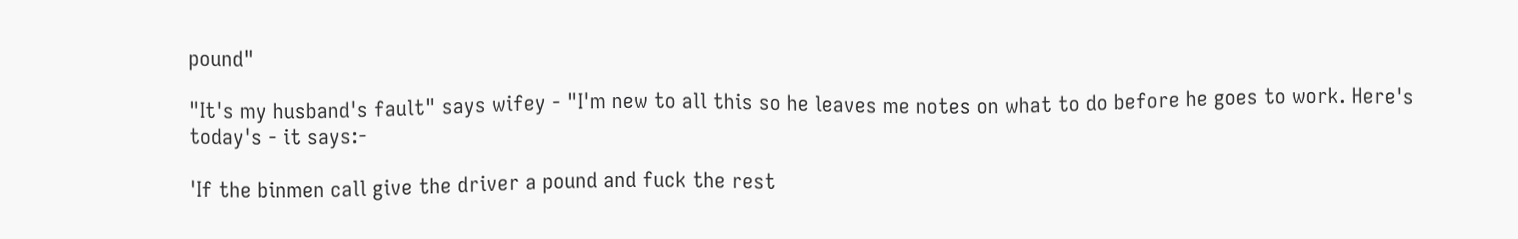pound"

"It's my husband's fault" says wifey - "I'm new to all this so he leaves me notes on what to do before he goes to work. Here's today's - it says:-

'If the binmen call give the driver a pound and fuck the rest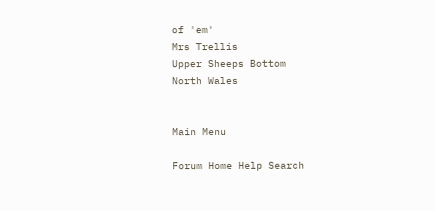of 'em'
Mrs Trellis
Upper Sheeps Bottom
North Wales


Main Menu

Forum Home Help Search